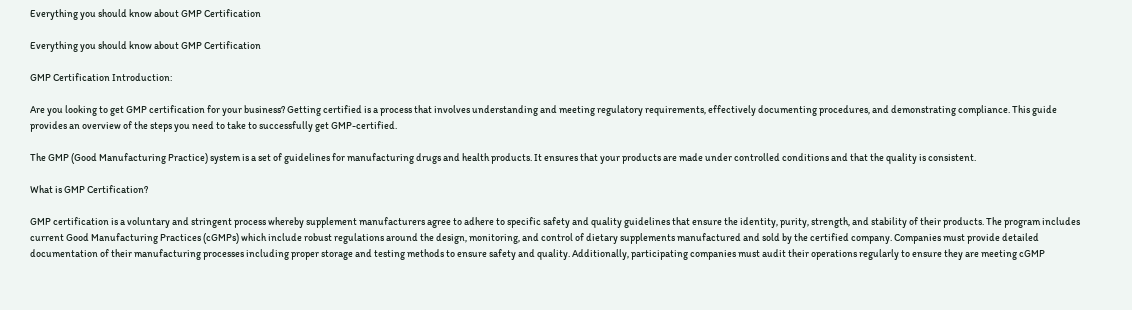Everything you should know about GMP Certification

Everything you should know about GMP Certification

GMP Certification Introduction:

Are you looking to get GMP certification for your business? Getting certified is a process that involves understanding and meeting regulatory requirements, effectively documenting procedures, and demonstrating compliance. This guide provides an overview of the steps you need to take to successfully get GMP-certified.

The GMP (Good Manufacturing Practice) system is a set of guidelines for manufacturing drugs and health products. It ensures that your products are made under controlled conditions and that the quality is consistent.

What is GMP Certification?

GMP certification is a voluntary and stringent process whereby supplement manufacturers agree to adhere to specific safety and quality guidelines that ensure the identity, purity, strength, and stability of their products. The program includes current Good Manufacturing Practices (cGMPs) which include robust regulations around the design, monitoring, and control of dietary supplements manufactured and sold by the certified company. Companies must provide detailed documentation of their manufacturing processes including proper storage and testing methods to ensure safety and quality. Additionally, participating companies must audit their operations regularly to ensure they are meeting cGMP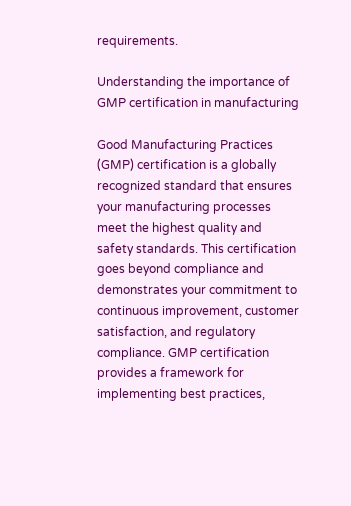requirements.

Understanding the importance of GMP certification in manufacturing

Good Manufacturing Practices (GMP) certification is a globally recognized standard that ensures your manufacturing processes meet the highest quality and safety standards. This certification goes beyond compliance and demonstrates your commitment to continuous improvement, customer satisfaction, and regulatory compliance. GMP certification provides a framework for implementing best practices,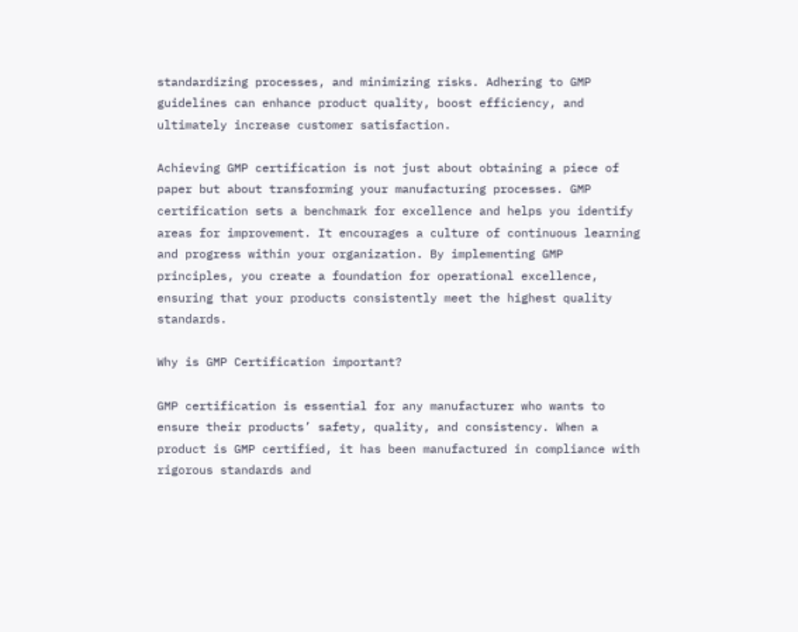standardizing processes, and minimizing risks. Adhering to GMP guidelines can enhance product quality, boost efficiency, and ultimately increase customer satisfaction.

Achieving GMP certification is not just about obtaining a piece of paper but about transforming your manufacturing processes. GMP certification sets a benchmark for excellence and helps you identify areas for improvement. It encourages a culture of continuous learning and progress within your organization. By implementing GMP principles, you create a foundation for operational excellence, ensuring that your products consistently meet the highest quality standards.

Why is GMP Certification important?

GMP certification is essential for any manufacturer who wants to ensure their products’ safety, quality, and consistency. When a product is GMP certified, it has been manufactured in compliance with rigorous standards and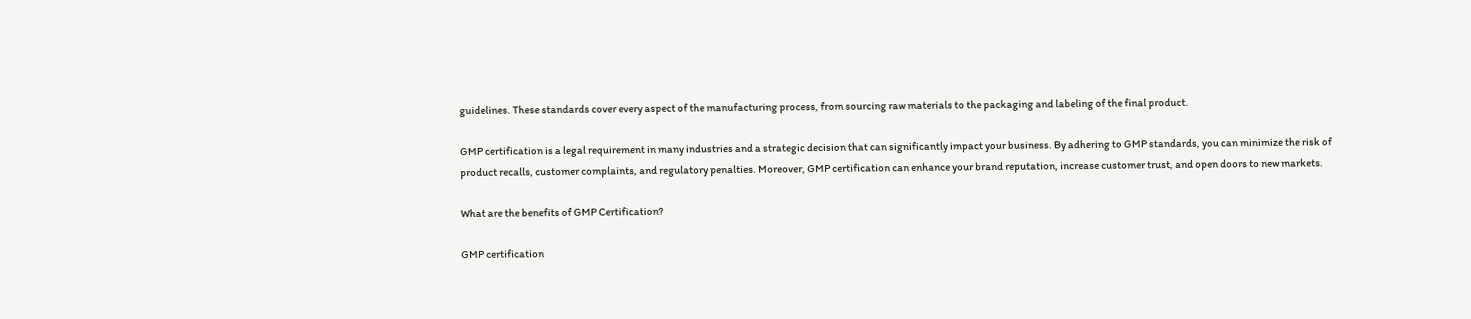guidelines. These standards cover every aspect of the manufacturing process, from sourcing raw materials to the packaging and labeling of the final product.

GMP certification is a legal requirement in many industries and a strategic decision that can significantly impact your business. By adhering to GMP standards, you can minimize the risk of product recalls, customer complaints, and regulatory penalties. Moreover, GMP certification can enhance your brand reputation, increase customer trust, and open doors to new markets.

What are the benefits of GMP Certification?

GMP certification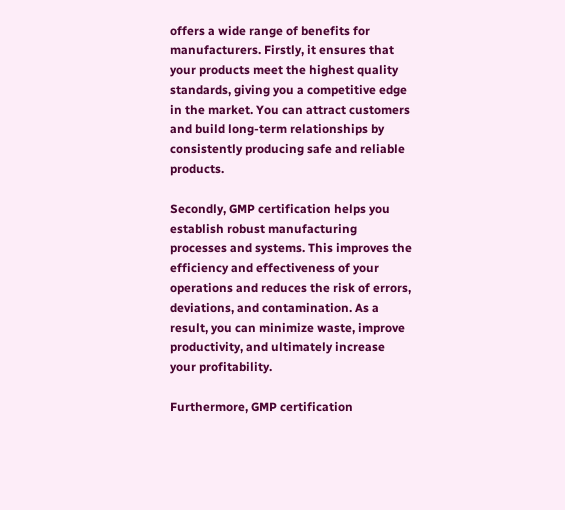offers a wide range of benefits for manufacturers. Firstly, it ensures that your products meet the highest quality standards, giving you a competitive edge in the market. You can attract customers and build long-term relationships by consistently producing safe and reliable products.

Secondly, GMP certification helps you establish robust manufacturing processes and systems. This improves the efficiency and effectiveness of your operations and reduces the risk of errors, deviations, and contamination. As a result, you can minimize waste, improve productivity, and ultimately increase your profitability.

Furthermore, GMP certification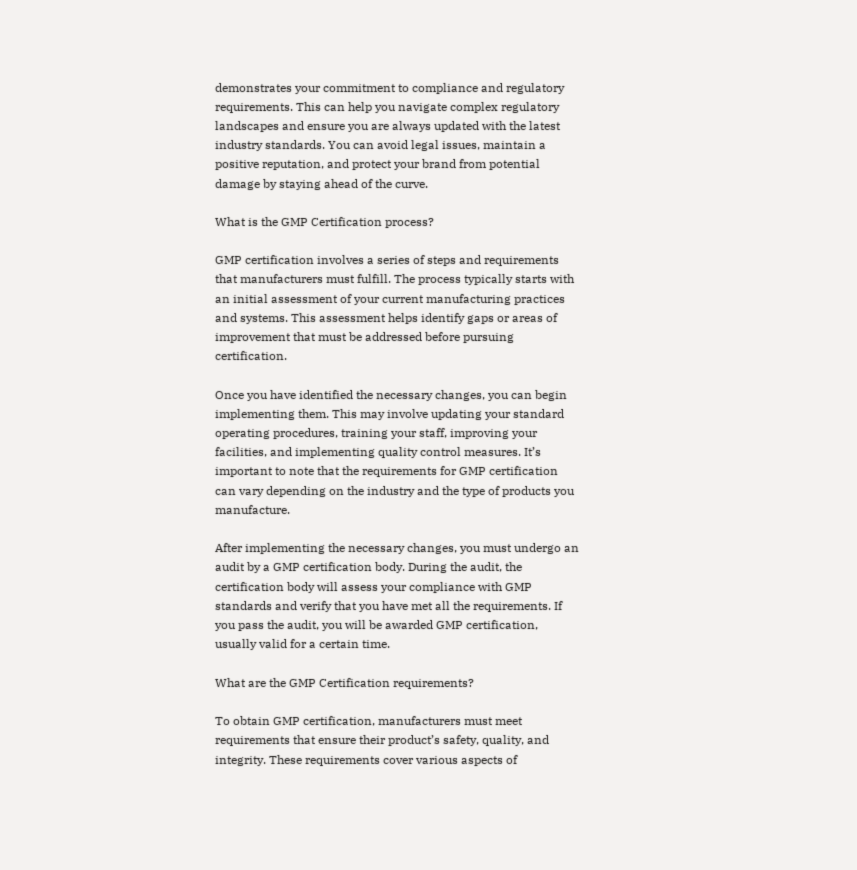demonstrates your commitment to compliance and regulatory requirements. This can help you navigate complex regulatory landscapes and ensure you are always updated with the latest industry standards. You can avoid legal issues, maintain a positive reputation, and protect your brand from potential damage by staying ahead of the curve.

What is the GMP Certification process?

GMP certification involves a series of steps and requirements that manufacturers must fulfill. The process typically starts with an initial assessment of your current manufacturing practices and systems. This assessment helps identify gaps or areas of improvement that must be addressed before pursuing certification.

Once you have identified the necessary changes, you can begin implementing them. This may involve updating your standard operating procedures, training your staff, improving your facilities, and implementing quality control measures. It’s important to note that the requirements for GMP certification can vary depending on the industry and the type of products you manufacture.

After implementing the necessary changes, you must undergo an audit by a GMP certification body. During the audit, the certification body will assess your compliance with GMP standards and verify that you have met all the requirements. If you pass the audit, you will be awarded GMP certification, usually valid for a certain time.

What are the GMP Certification requirements?

To obtain GMP certification, manufacturers must meet requirements that ensure their product’s safety, quality, and integrity. These requirements cover various aspects of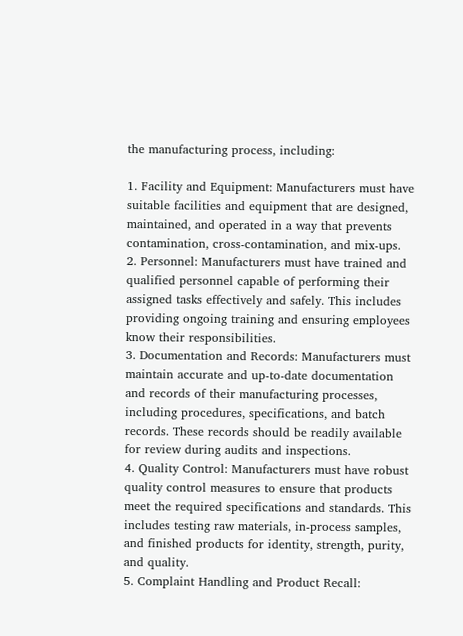the manufacturing process, including:

1. Facility and Equipment: Manufacturers must have suitable facilities and equipment that are designed, maintained, and operated in a way that prevents contamination, cross-contamination, and mix-ups.
2. Personnel: Manufacturers must have trained and qualified personnel capable of performing their assigned tasks effectively and safely. This includes providing ongoing training and ensuring employees know their responsibilities.
3. Documentation and Records: Manufacturers must maintain accurate and up-to-date documentation and records of their manufacturing processes, including procedures, specifications, and batch records. These records should be readily available for review during audits and inspections.
4. Quality Control: Manufacturers must have robust quality control measures to ensure that products meet the required specifications and standards. This includes testing raw materials, in-process samples, and finished products for identity, strength, purity, and quality.
5. Complaint Handling and Product Recall: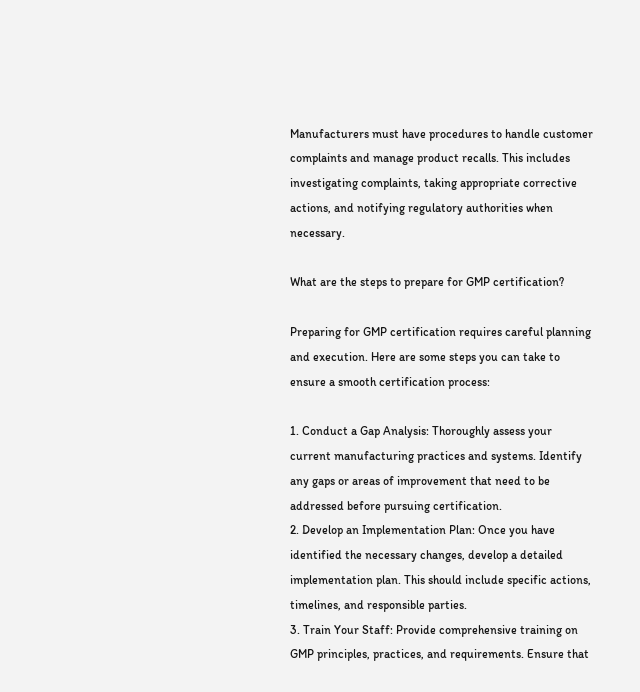Manufacturers must have procedures to handle customer complaints and manage product recalls. This includes investigating complaints, taking appropriate corrective actions, and notifying regulatory authorities when necessary.

What are the steps to prepare for GMP certification?

Preparing for GMP certification requires careful planning and execution. Here are some steps you can take to ensure a smooth certification process:

1. Conduct a Gap Analysis: Thoroughly assess your current manufacturing practices and systems. Identify any gaps or areas of improvement that need to be addressed before pursuing certification.
2. Develop an Implementation Plan: Once you have identified the necessary changes, develop a detailed implementation plan. This should include specific actions, timelines, and responsible parties.
3. Train Your Staff: Provide comprehensive training on GMP principles, practices, and requirements. Ensure that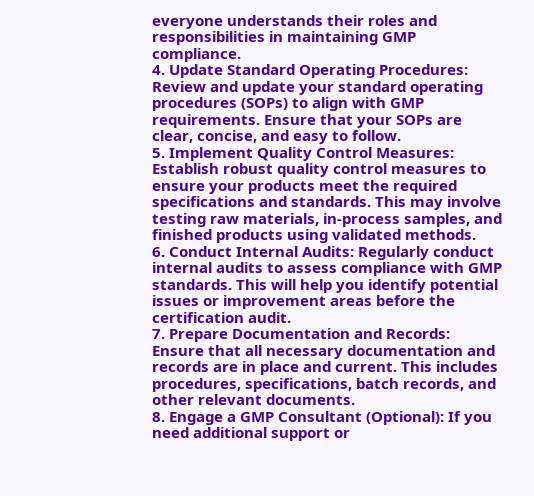everyone understands their roles and responsibilities in maintaining GMP compliance.
4. Update Standard Operating Procedures: Review and update your standard operating procedures (SOPs) to align with GMP requirements. Ensure that your SOPs are clear, concise, and easy to follow.
5. Implement Quality Control Measures: Establish robust quality control measures to ensure your products meet the required specifications and standards. This may involve testing raw materials, in-process samples, and finished products using validated methods.
6. Conduct Internal Audits: Regularly conduct internal audits to assess compliance with GMP standards. This will help you identify potential issues or improvement areas before the certification audit.
7. Prepare Documentation and Records: Ensure that all necessary documentation and records are in place and current. This includes procedures, specifications, batch records, and other relevant documents.
8. Engage a GMP Consultant (Optional): If you need additional support or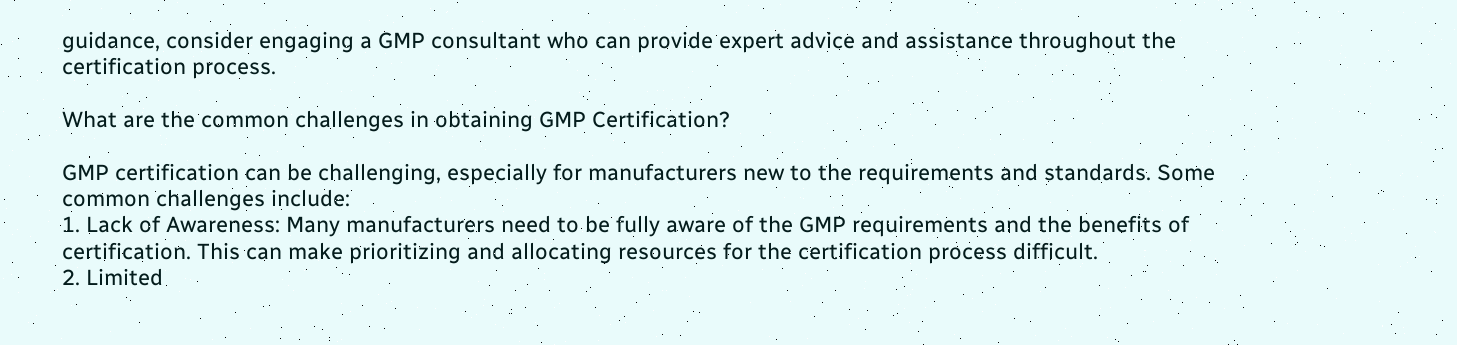guidance, consider engaging a GMP consultant who can provide expert advice and assistance throughout the certification process.

What are the common challenges in obtaining GMP Certification?

GMP certification can be challenging, especially for manufacturers new to the requirements and standards. Some common challenges include:
1. Lack of Awareness: Many manufacturers need to be fully aware of the GMP requirements and the benefits of certification. This can make prioritizing and allocating resources for the certification process difficult.
2. Limited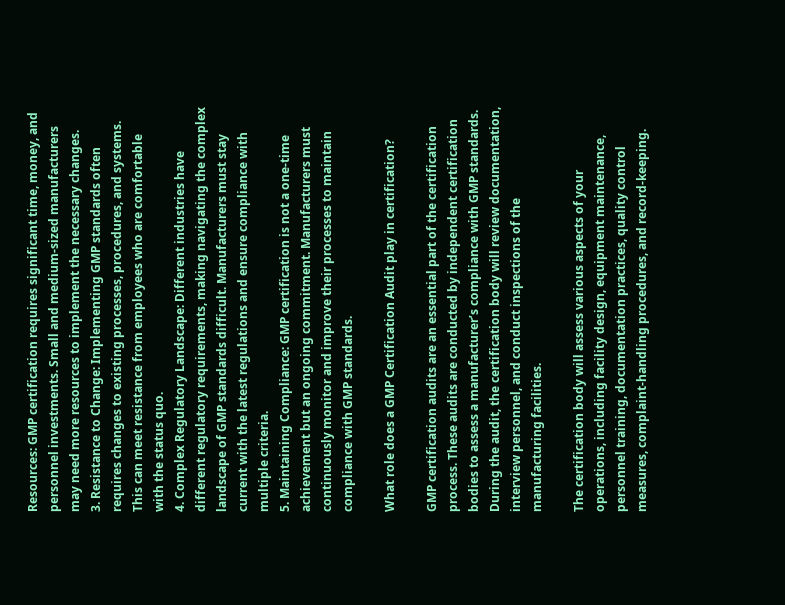Resources: GMP certification requires significant time, money, and personnel investments. Small and medium-sized manufacturers may need more resources to implement the necessary changes.
3. Resistance to Change: Implementing GMP standards often requires changes to existing processes, procedures, and systems. This can meet resistance from employees who are comfortable with the status quo.
4. Complex Regulatory Landscape: Different industries have different regulatory requirements, making navigating the complex landscape of GMP standards difficult. Manufacturers must stay current with the latest regulations and ensure compliance with multiple criteria.
5. Maintaining Compliance: GMP certification is not a one-time achievement but an ongoing commitment. Manufacturers must continuously monitor and improve their processes to maintain compliance with GMP standards.

What role does a GMP Certification Audit play in certification?

GMP certification audits are an essential part of the certification process. These audits are conducted by independent certification bodies to assess a manufacturer’s compliance with GMP standards. During the audit, the certification body will review documentation, interview personnel, and conduct inspections of the manufacturing facilities.

The certification body will assess various aspects of your operations, including facility design, equipment maintenance, personnel training, documentation practices, quality control measures, complaint-handling procedures, and record-keeping.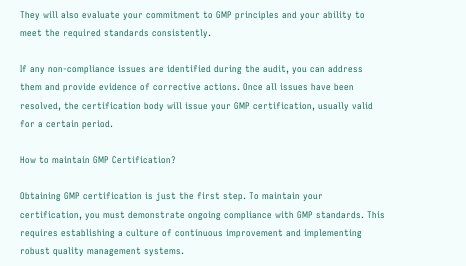They will also evaluate your commitment to GMP principles and your ability to meet the required standards consistently.

If any non-compliance issues are identified during the audit, you can address them and provide evidence of corrective actions. Once all issues have been resolved, the certification body will issue your GMP certification, usually valid for a certain period.

How to maintain GMP Certification?

Obtaining GMP certification is just the first step. To maintain your certification, you must demonstrate ongoing compliance with GMP standards. This requires establishing a culture of continuous improvement and implementing robust quality management systems.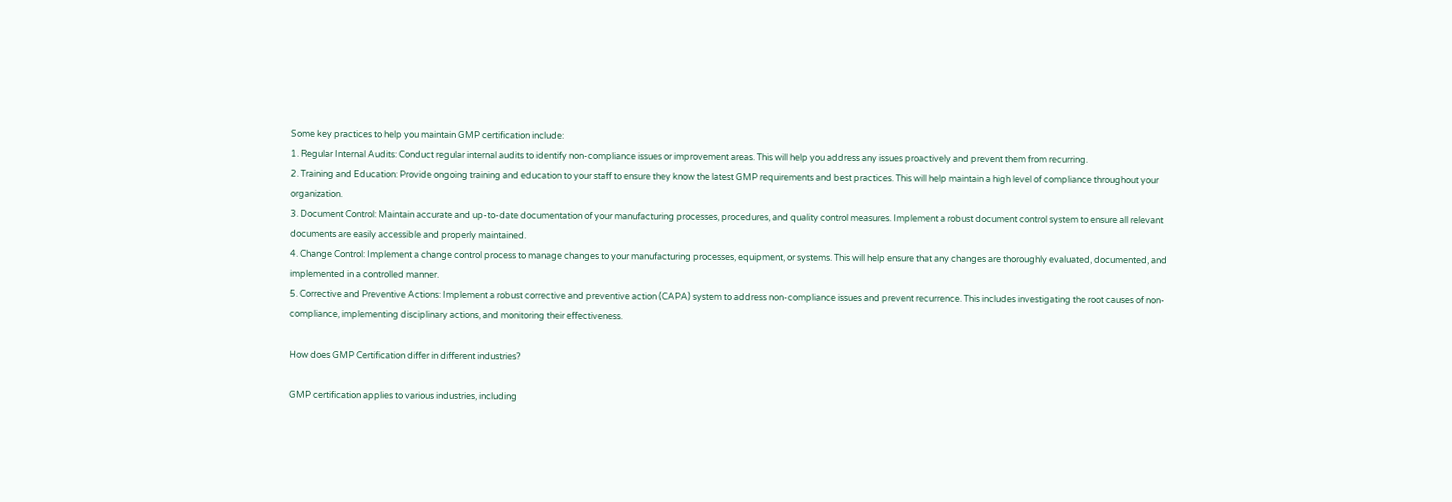Some key practices to help you maintain GMP certification include:
1. Regular Internal Audits: Conduct regular internal audits to identify non-compliance issues or improvement areas. This will help you address any issues proactively and prevent them from recurring.
2. Training and Education: Provide ongoing training and education to your staff to ensure they know the latest GMP requirements and best practices. This will help maintain a high level of compliance throughout your organization.
3. Document Control: Maintain accurate and up-to-date documentation of your manufacturing processes, procedures, and quality control measures. Implement a robust document control system to ensure all relevant documents are easily accessible and properly maintained.
4. Change Control: Implement a change control process to manage changes to your manufacturing processes, equipment, or systems. This will help ensure that any changes are thoroughly evaluated, documented, and implemented in a controlled manner.
5. Corrective and Preventive Actions: Implement a robust corrective and preventive action (CAPA) system to address non-compliance issues and prevent recurrence. This includes investigating the root causes of non-compliance, implementing disciplinary actions, and monitoring their effectiveness.

How does GMP Certification differ in different industries?

GMP certification applies to various industries, including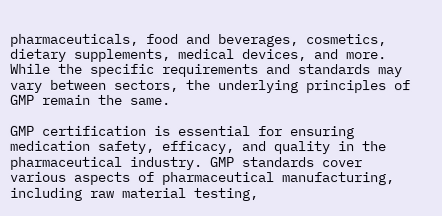pharmaceuticals, food and beverages, cosmetics, dietary supplements, medical devices, and more. While the specific requirements and standards may vary between sectors, the underlying principles of GMP remain the same.

GMP certification is essential for ensuring medication safety, efficacy, and quality in the pharmaceutical industry. GMP standards cover various aspects of pharmaceutical manufacturing, including raw material testing,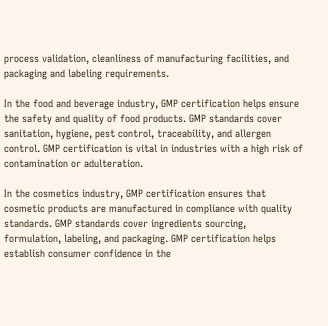process validation, cleanliness of manufacturing facilities, and packaging and labeling requirements.

In the food and beverage industry, GMP certification helps ensure the safety and quality of food products. GMP standards cover sanitation, hygiene, pest control, traceability, and allergen control. GMP certification is vital in industries with a high risk of contamination or adulteration.

In the cosmetics industry, GMP certification ensures that cosmetic products are manufactured in compliance with quality standards. GMP standards cover ingredients sourcing, formulation, labeling, and packaging. GMP certification helps establish consumer confidence in the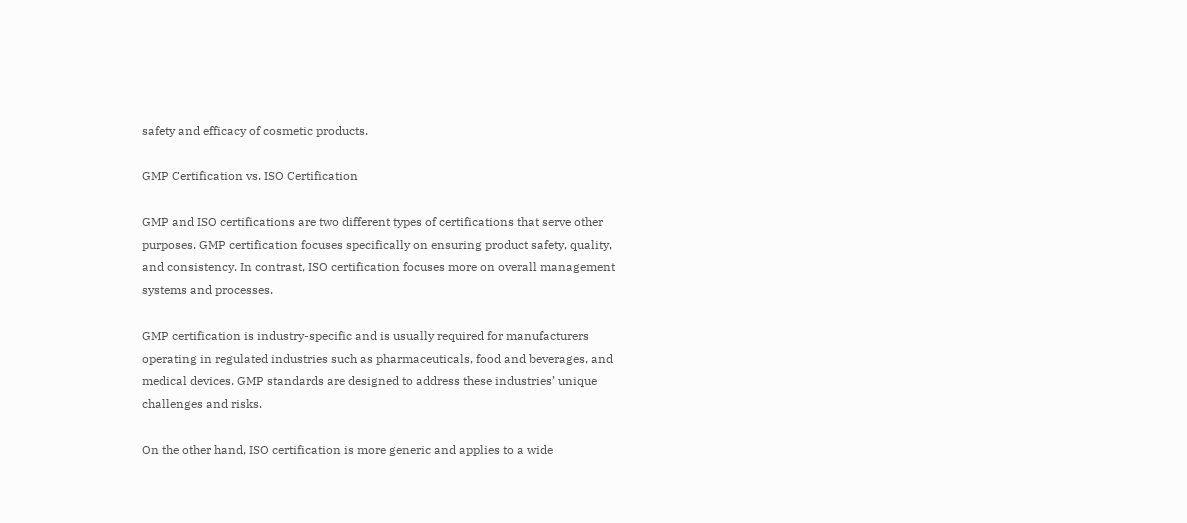safety and efficacy of cosmetic products.

GMP Certification vs. ISO Certification

GMP and ISO certifications are two different types of certifications that serve other purposes. GMP certification focuses specifically on ensuring product safety, quality, and consistency. In contrast, ISO certification focuses more on overall management systems and processes.

GMP certification is industry-specific and is usually required for manufacturers operating in regulated industries such as pharmaceuticals, food and beverages, and medical devices. GMP standards are designed to address these industries’ unique challenges and risks.

On the other hand, ISO certification is more generic and applies to a wide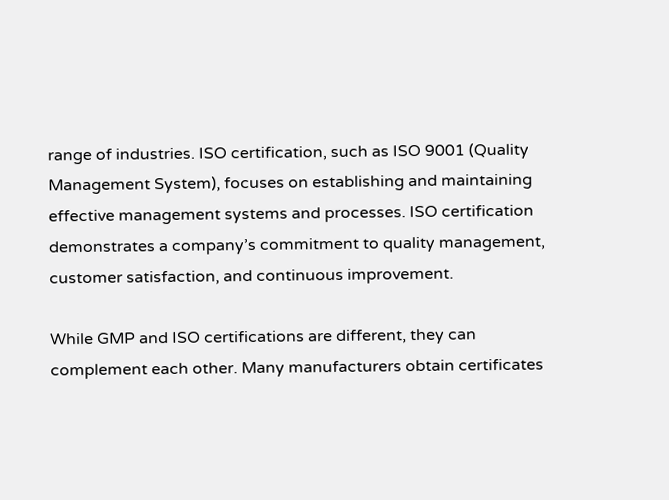range of industries. ISO certification, such as ISO 9001 (Quality Management System), focuses on establishing and maintaining effective management systems and processes. ISO certification demonstrates a company’s commitment to quality management, customer satisfaction, and continuous improvement.

While GMP and ISO certifications are different, they can complement each other. Many manufacturers obtain certificates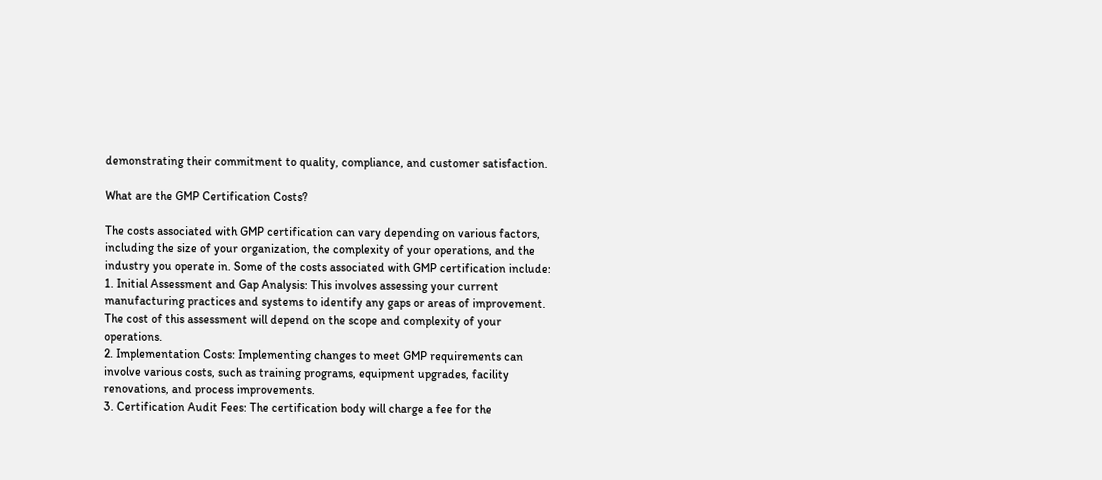demonstrating their commitment to quality, compliance, and customer satisfaction.

What are the GMP Certification Costs?

The costs associated with GMP certification can vary depending on various factors, including the size of your organization, the complexity of your operations, and the industry you operate in. Some of the costs associated with GMP certification include:
1. Initial Assessment and Gap Analysis: This involves assessing your current manufacturing practices and systems to identify any gaps or areas of improvement. The cost of this assessment will depend on the scope and complexity of your operations.
2. Implementation Costs: Implementing changes to meet GMP requirements can involve various costs, such as training programs, equipment upgrades, facility renovations, and process improvements.
3. Certification Audit Fees: The certification body will charge a fee for the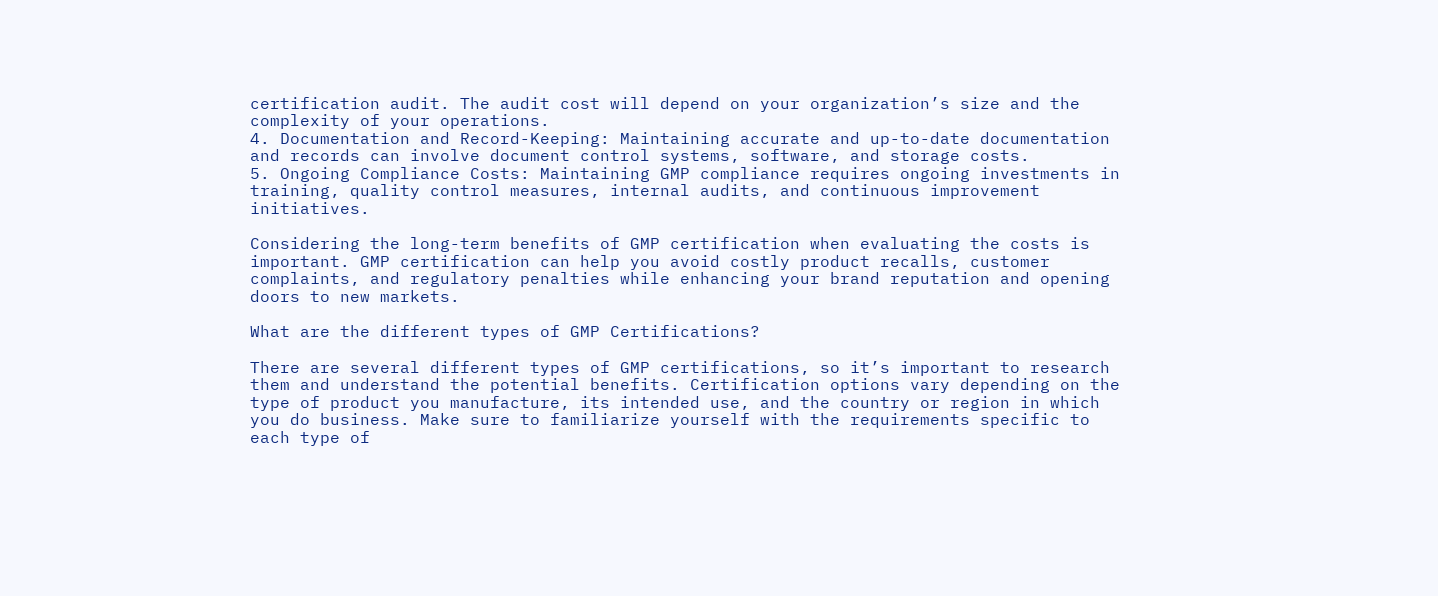certification audit. The audit cost will depend on your organization’s size and the complexity of your operations.
4. Documentation and Record-Keeping: Maintaining accurate and up-to-date documentation and records can involve document control systems, software, and storage costs.
5. Ongoing Compliance Costs: Maintaining GMP compliance requires ongoing investments in training, quality control measures, internal audits, and continuous improvement initiatives.

Considering the long-term benefits of GMP certification when evaluating the costs is important. GMP certification can help you avoid costly product recalls, customer complaints, and regulatory penalties while enhancing your brand reputation and opening doors to new markets.

What are the different types of GMP Certifications?

There are several different types of GMP certifications, so it’s important to research them and understand the potential benefits. Certification options vary depending on the type of product you manufacture, its intended use, and the country or region in which you do business. Make sure to familiarize yourself with the requirements specific to each type of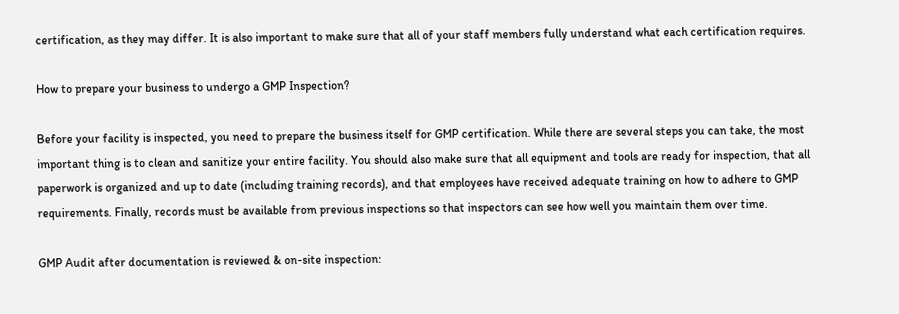certification, as they may differ. It is also important to make sure that all of your staff members fully understand what each certification requires.

How to prepare your business to undergo a GMP Inspection?

Before your facility is inspected, you need to prepare the business itself for GMP certification. While there are several steps you can take, the most important thing is to clean and sanitize your entire facility. You should also make sure that all equipment and tools are ready for inspection, that all paperwork is organized and up to date (including training records), and that employees have received adequate training on how to adhere to GMP requirements. Finally, records must be available from previous inspections so that inspectors can see how well you maintain them over time.

GMP Audit after documentation is reviewed & on-site inspection: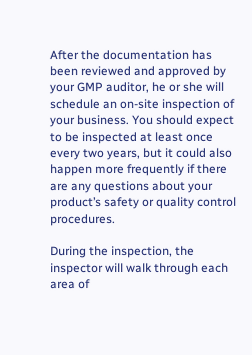After the documentation has been reviewed and approved by your GMP auditor, he or she will schedule an on-site inspection of your business. You should expect to be inspected at least once every two years, but it could also happen more frequently if there are any questions about your product’s safety or quality control procedures.

During the inspection, the inspector will walk through each area of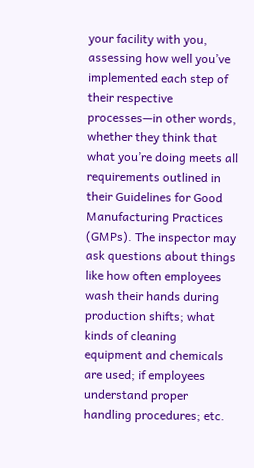your facility with you, assessing how well you’ve implemented each step of their respective processes—in other words, whether they think that what you’re doing meets all requirements outlined in their Guidelines for Good Manufacturing Practices (GMPs). The inspector may ask questions about things like how often employees wash their hands during production shifts; what kinds of cleaning equipment and chemicals are used; if employees understand proper handling procedures; etc.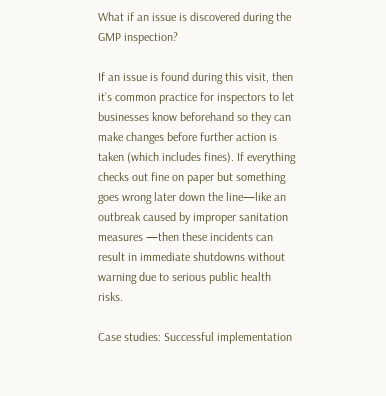What if an issue is discovered during the GMP inspection?

If an issue is found during this visit, then it’s common practice for inspectors to let businesses know beforehand so they can make changes before further action is taken (which includes fines). If everything checks out fine on paper but something goes wrong later down the line—like an outbreak caused by improper sanitation measures —then these incidents can result in immediate shutdowns without warning due to serious public health risks.

Case studies: Successful implementation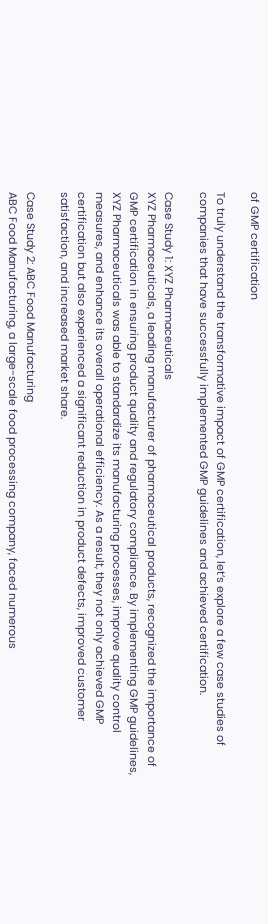of GMP certification

To truly understand the transformative impact of GMP certification, let’s explore a few case studies of companies that have successfully implemented GMP guidelines and achieved certification.

Case Study 1: XYZ Pharmaceuticals
XYZ Pharmaceuticals, a leading manufacturer of pharmaceutical products, recognized the importance of GMP certification in ensuring product quality and regulatory compliance. By implementing GMP guidelines, XYZ Pharmaceuticals was able to standardize its manufacturing processes, improve quality control measures, and enhance its overall operational efficiency. As a result, they not only achieved GMP certification but also experienced a significant reduction in product defects, improved customer satisfaction, and increased market share.

Case Study 2: ABC Food Manufacturing
ABC Food Manufacturing, a large-scale food processing company, faced numerous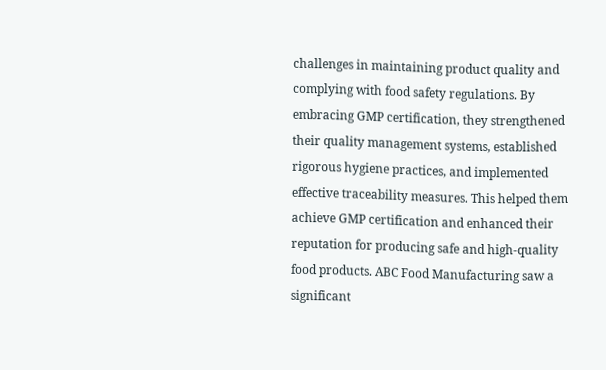challenges in maintaining product quality and complying with food safety regulations. By embracing GMP certification, they strengthened their quality management systems, established rigorous hygiene practices, and implemented effective traceability measures. This helped them achieve GMP certification and enhanced their reputation for producing safe and high-quality food products. ABC Food Manufacturing saw a significant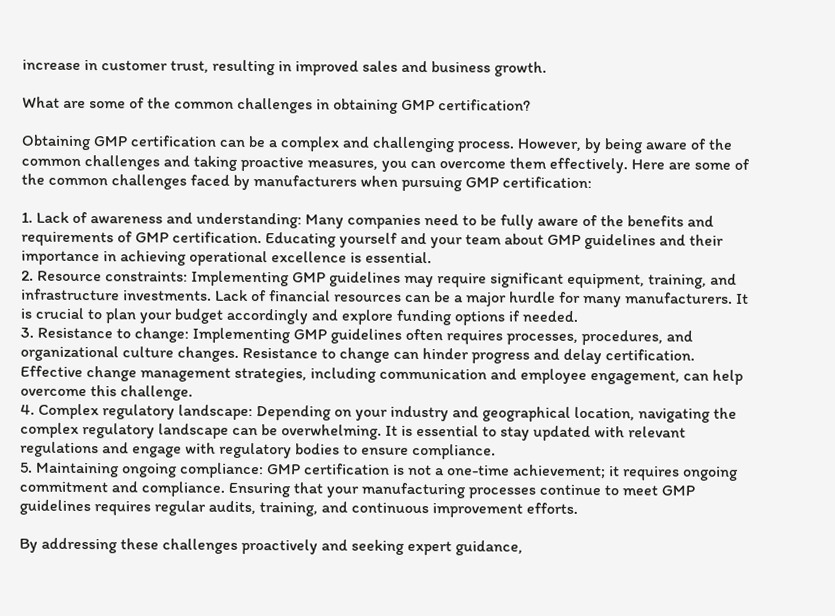increase in customer trust, resulting in improved sales and business growth.

What are some of the common challenges in obtaining GMP certification?

Obtaining GMP certification can be a complex and challenging process. However, by being aware of the common challenges and taking proactive measures, you can overcome them effectively. Here are some of the common challenges faced by manufacturers when pursuing GMP certification:

1. Lack of awareness and understanding: Many companies need to be fully aware of the benefits and requirements of GMP certification. Educating yourself and your team about GMP guidelines and their importance in achieving operational excellence is essential.
2. Resource constraints: Implementing GMP guidelines may require significant equipment, training, and infrastructure investments. Lack of financial resources can be a major hurdle for many manufacturers. It is crucial to plan your budget accordingly and explore funding options if needed.
3. Resistance to change: Implementing GMP guidelines often requires processes, procedures, and organizational culture changes. Resistance to change can hinder progress and delay certification. Effective change management strategies, including communication and employee engagement, can help overcome this challenge.
4. Complex regulatory landscape: Depending on your industry and geographical location, navigating the complex regulatory landscape can be overwhelming. It is essential to stay updated with relevant regulations and engage with regulatory bodies to ensure compliance.
5. Maintaining ongoing compliance: GMP certification is not a one-time achievement; it requires ongoing commitment and compliance. Ensuring that your manufacturing processes continue to meet GMP guidelines requires regular audits, training, and continuous improvement efforts.

By addressing these challenges proactively and seeking expert guidance,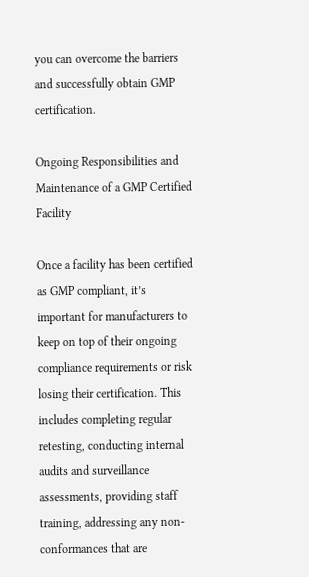you can overcome the barriers and successfully obtain GMP certification.

Ongoing Responsibilities and Maintenance of a GMP Certified Facility

Once a facility has been certified as GMP compliant, it’s important for manufacturers to keep on top of their ongoing compliance requirements or risk losing their certification. This includes completing regular retesting, conducting internal audits and surveillance assessments, providing staff training, addressing any non-conformances that are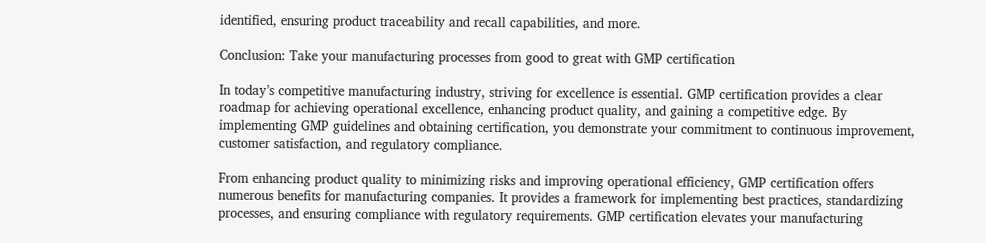identified, ensuring product traceability and recall capabilities, and more.

Conclusion: Take your manufacturing processes from good to great with GMP certification

In today’s competitive manufacturing industry, striving for excellence is essential. GMP certification provides a clear roadmap for achieving operational excellence, enhancing product quality, and gaining a competitive edge. By implementing GMP guidelines and obtaining certification, you demonstrate your commitment to continuous improvement, customer satisfaction, and regulatory compliance.

From enhancing product quality to minimizing risks and improving operational efficiency, GMP certification offers numerous benefits for manufacturing companies. It provides a framework for implementing best practices, standardizing processes, and ensuring compliance with regulatory requirements. GMP certification elevates your manufacturing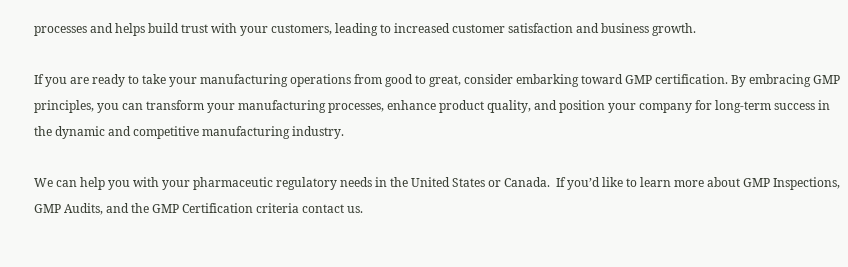processes and helps build trust with your customers, leading to increased customer satisfaction and business growth.

If you are ready to take your manufacturing operations from good to great, consider embarking toward GMP certification. By embracing GMP principles, you can transform your manufacturing processes, enhance product quality, and position your company for long-term success in the dynamic and competitive manufacturing industry.

We can help you with your pharmaceutic regulatory needs in the United States or Canada.  If you’d like to learn more about GMP Inspections, GMP Audits, and the GMP Certification criteria contact us.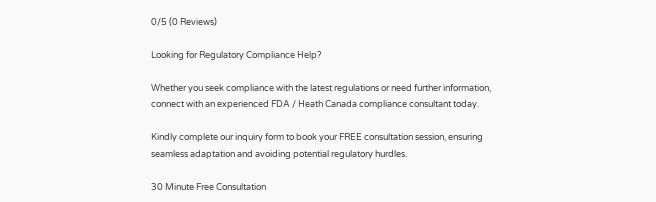0/5 (0 Reviews)

Looking for Regulatory Compliance Help?

Whether you seek compliance with the latest regulations or need further information, connect with an experienced FDA / Heath Canada compliance consultant today.

Kindly complete our inquiry form to book your FREE consultation session, ensuring seamless adaptation and avoiding potential regulatory hurdles.

30 Minute Free Consultation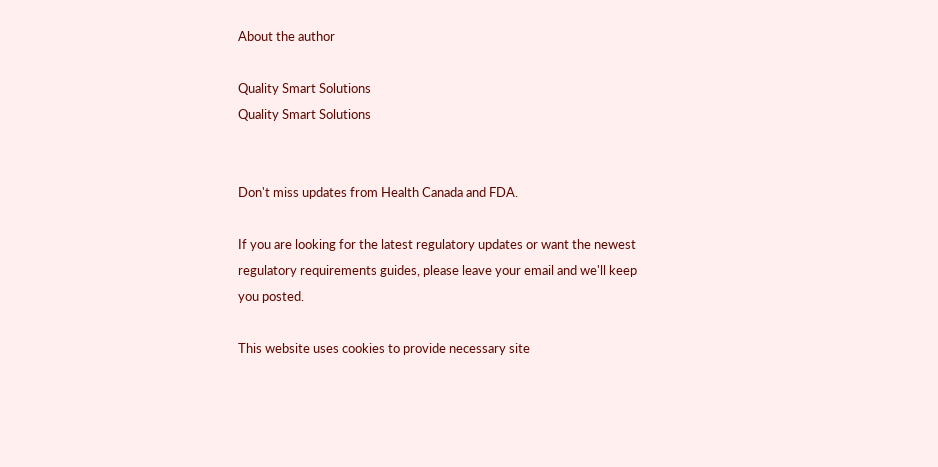About the author

Quality Smart Solutions
Quality Smart Solutions


Don't miss updates from Health Canada and FDA.

If you are looking for the latest regulatory updates or want the newest regulatory requirements guides, please leave your email and we'll keep you posted.

This website uses cookies to provide necessary site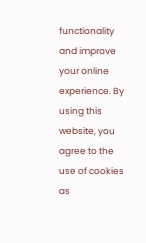functionality and improve your online experience. By using this website, you agree to the use of cookies as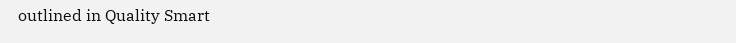outlined in Quality Smart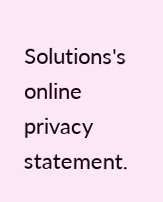Solutions's online privacy statement.